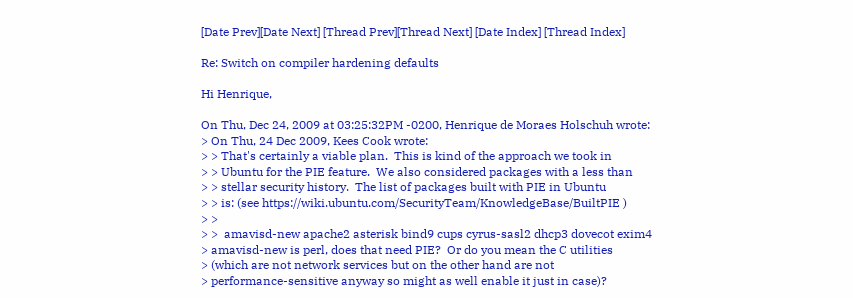[Date Prev][Date Next] [Thread Prev][Thread Next] [Date Index] [Thread Index]

Re: Switch on compiler hardening defaults

Hi Henrique,

On Thu, Dec 24, 2009 at 03:25:32PM -0200, Henrique de Moraes Holschuh wrote:
> On Thu, 24 Dec 2009, Kees Cook wrote:
> > That's certainly a viable plan.  This is kind of the approach we took in
> > Ubuntu for the PIE feature.  We also considered packages with a less than
> > stellar security history.  The list of packages built with PIE in Ubuntu
> > is: (see https://wiki.ubuntu.com/SecurityTeam/KnowledgeBase/BuiltPIE )
> >
> >  amavisd-new apache2 asterisk bind9 cups cyrus-sasl2 dhcp3 dovecot exim4
> amavisd-new is perl, does that need PIE?  Or do you mean the C utilities
> (which are not network services but on the other hand are not
> performance-sensitive anyway so might as well enable it just in case)?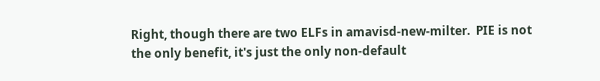Right, though there are two ELFs in amavisd-new-milter.  PIE is not
the only benefit, it's just the only non-default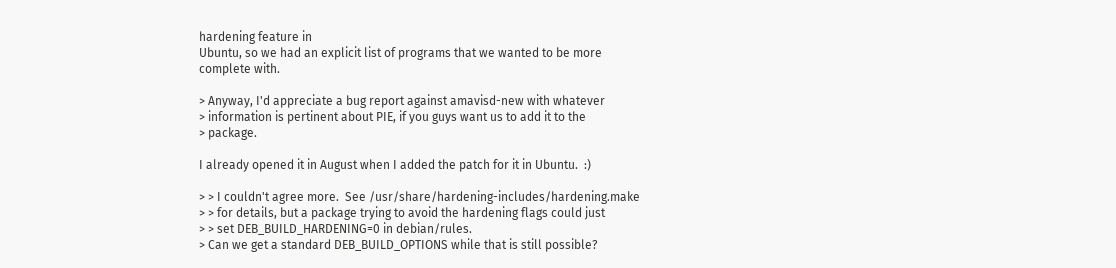hardening feature in
Ubuntu, so we had an explicit list of programs that we wanted to be more
complete with.

> Anyway, I'd appreciate a bug report against amavisd-new with whatever
> information is pertinent about PIE, if you guys want us to add it to the
> package.

I already opened it in August when I added the patch for it in Ubuntu.  :)

> > I couldn't agree more.  See /usr/share/hardening-includes/hardening.make
> > for details, but a package trying to avoid the hardening flags could just
> > set DEB_BUILD_HARDENING=0 in debian/rules.
> Can we get a standard DEB_BUILD_OPTIONS while that is still possible?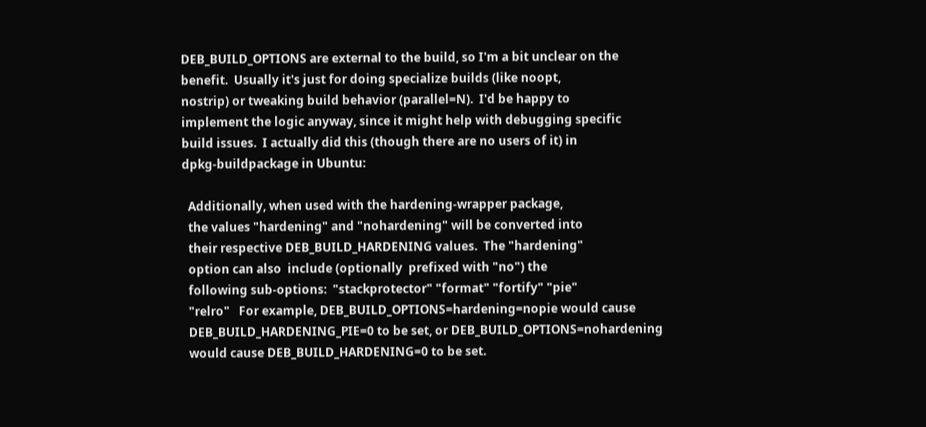DEB_BUILD_OPTIONS are external to the build, so I'm a bit unclear on the
benefit.  Usually it's just for doing specialize builds (like noopt,
nostrip) or tweaking build behavior (parallel=N).  I'd be happy to
implement the logic anyway, since it might help with debugging specific
build issues.  I actually did this (though there are no users of it) in
dpkg-buildpackage in Ubuntu:

  Additionally, when used with the hardening-wrapper package,
  the values "hardening" and "nohardening" will be converted into
  their respective DEB_BUILD_HARDENING values.  The "hardening"
  option can also  include (optionally  prefixed with "no") the
  following sub-options:  "stackprotector" "format" "fortify" "pie"
  "relro"   For example, DEB_BUILD_OPTIONS=hardening=nopie would cause
  DEB_BUILD_HARDENING_PIE=0 to be set, or DEB_BUILD_OPTIONS=nohardening
  would cause DEB_BUILD_HARDENING=0 to be set.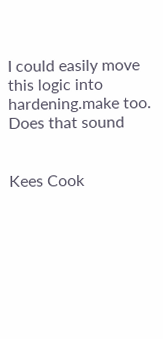I could easily move this logic into hardening.make too.  Does that sound


Kees Cook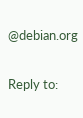@debian.org

Reply to: